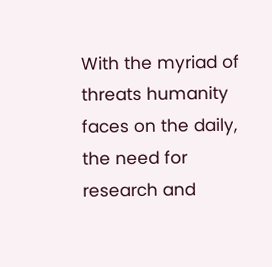With the myriad of threats humanity faces on the daily, the need for research and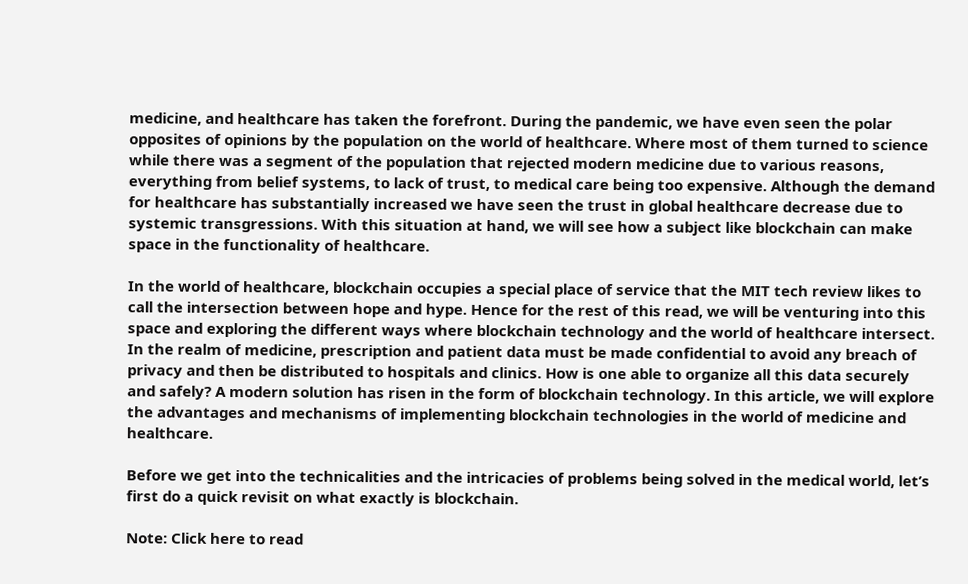medicine, and healthcare has taken the forefront. During the pandemic, we have even seen the polar opposites of opinions by the population on the world of healthcare. Where most of them turned to science while there was a segment of the population that rejected modern medicine due to various reasons, everything from belief systems, to lack of trust, to medical care being too expensive. Although the demand for healthcare has substantially increased we have seen the trust in global healthcare decrease due to systemic transgressions. With this situation at hand, we will see how a subject like blockchain can make space in the functionality of healthcare.

In the world of healthcare, blockchain occupies a special place of service that the MIT tech review likes to call the intersection between hope and hype. Hence for the rest of this read, we will be venturing into this space and exploring the different ways where blockchain technology and the world of healthcare intersect.
In the realm of medicine, prescription and patient data must be made confidential to avoid any breach of privacy and then be distributed to hospitals and clinics. How is one able to organize all this data securely and safely? A modern solution has risen in the form of blockchain technology. In this article, we will explore the advantages and mechanisms of implementing blockchain technologies in the world of medicine and healthcare.

Before we get into the technicalities and the intricacies of problems being solved in the medical world, let’s first do a quick revisit on what exactly is blockchain.

Note: Click here to read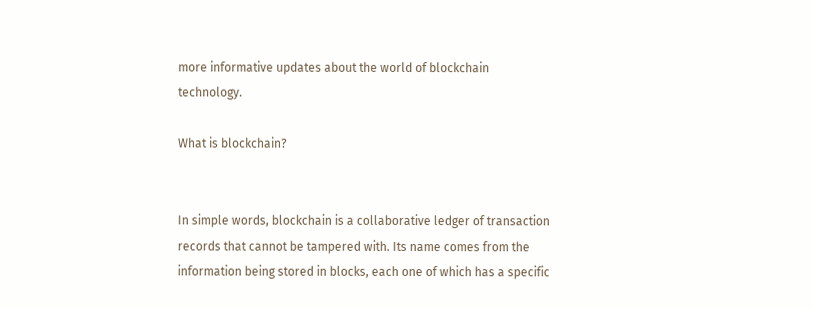more informative updates about the world of blockchain technology.

What is blockchain?


In simple words, blockchain is a collaborative ledger of transaction records that cannot be tampered with. Its name comes from the information being stored in blocks, each one of which has a specific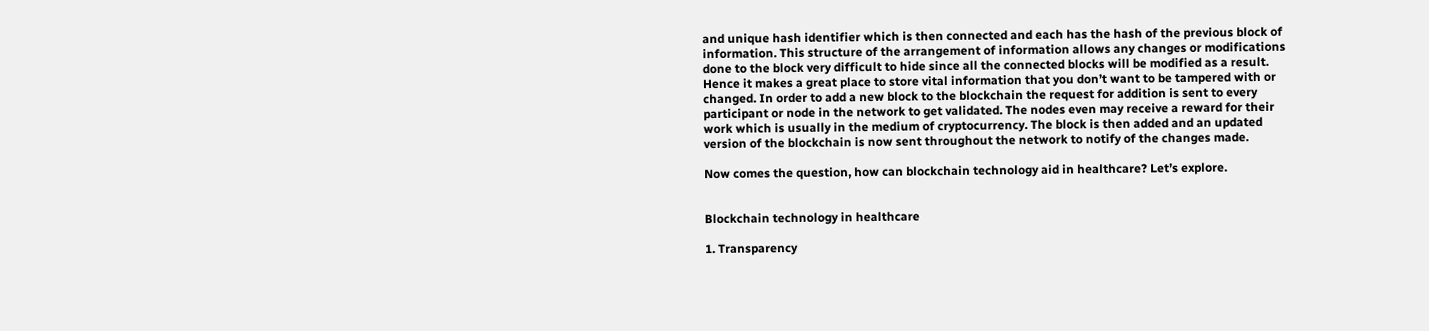and unique hash identifier which is then connected and each has the hash of the previous block of information. This structure of the arrangement of information allows any changes or modifications done to the block very difficult to hide since all the connected blocks will be modified as a result. Hence it makes a great place to store vital information that you don’t want to be tampered with or changed. In order to add a new block to the blockchain the request for addition is sent to every participant or node in the network to get validated. The nodes even may receive a reward for their work which is usually in the medium of cryptocurrency. The block is then added and an updated version of the blockchain is now sent throughout the network to notify of the changes made.

Now comes the question, how can blockchain technology aid in healthcare? Let’s explore.


Blockchain technology in healthcare

1. Transparency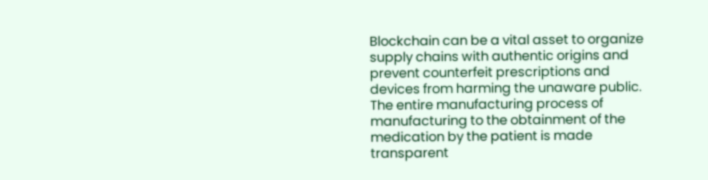Blockchain can be a vital asset to organize supply chains with authentic origins and prevent counterfeit prescriptions and devices from harming the unaware public. The entire manufacturing process of manufacturing to the obtainment of the medication by the patient is made transparent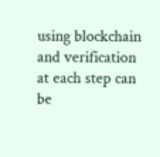using blockchain and verification at each step can be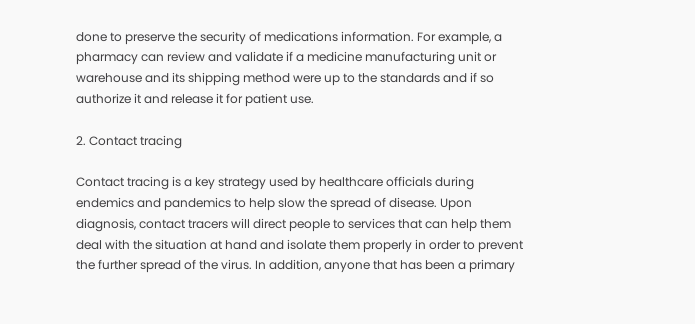done to preserve the security of medications information. For example, a pharmacy can review and validate if a medicine manufacturing unit or warehouse and its shipping method were up to the standards and if so authorize it and release it for patient use.

2. Contact tracing

Contact tracing is a key strategy used by healthcare officials during endemics and pandemics to help slow the spread of disease. Upon diagnosis, contact tracers will direct people to services that can help them deal with the situation at hand and isolate them properly in order to prevent the further spread of the virus. In addition, anyone that has been a primary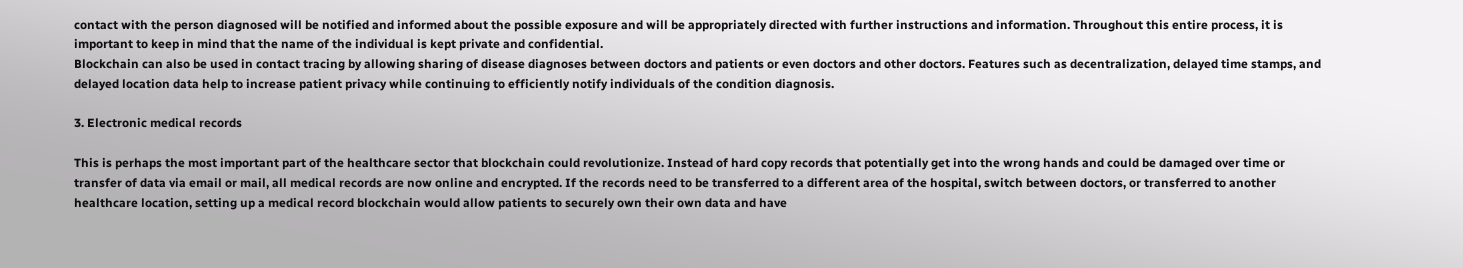contact with the person diagnosed will be notified and informed about the possible exposure and will be appropriately directed with further instructions and information. Throughout this entire process, it is important to keep in mind that the name of the individual is kept private and confidential.
Blockchain can also be used in contact tracing by allowing sharing of disease diagnoses between doctors and patients or even doctors and other doctors. Features such as decentralization, delayed time stamps, and delayed location data help to increase patient privacy while continuing to efficiently notify individuals of the condition diagnosis.

3. Electronic medical records

This is perhaps the most important part of the healthcare sector that blockchain could revolutionize. Instead of hard copy records that potentially get into the wrong hands and could be damaged over time or transfer of data via email or mail, all medical records are now online and encrypted. If the records need to be transferred to a different area of the hospital, switch between doctors, or transferred to another healthcare location, setting up a medical record blockchain would allow patients to securely own their own data and have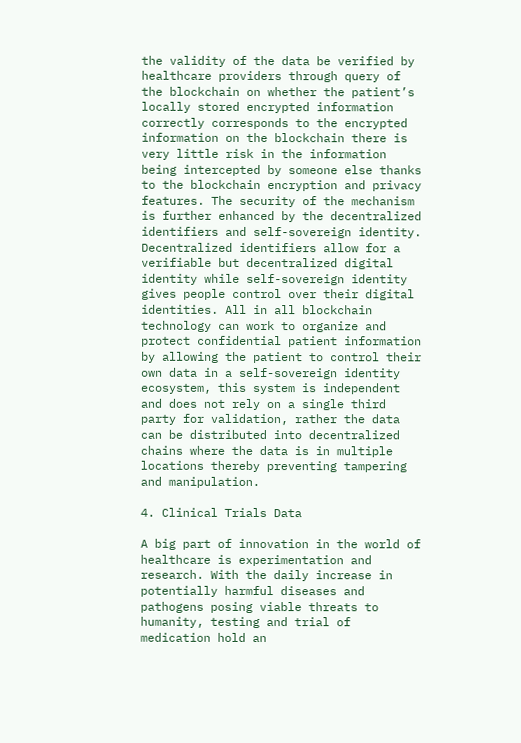the validity of the data be verified by healthcare providers through query of the blockchain on whether the patient’s locally stored encrypted information correctly corresponds to the encrypted information on the blockchain there is very little risk in the information being intercepted by someone else thanks to the blockchain encryption and privacy features. The security of the mechanism is further enhanced by the decentralized identifiers and self-sovereign identity. Decentralized identifiers allow for a verifiable but decentralized digital identity while self-sovereign identity gives people control over their digital identities. All in all blockchain technology can work to organize and protect confidential patient information by allowing the patient to control their own data in a self-sovereign identity ecosystem, this system is independent and does not rely on a single third party for validation, rather the data can be distributed into decentralized chains where the data is in multiple locations thereby preventing tampering and manipulation.

4. Clinical Trials Data

A big part of innovation in the world of healthcare is experimentation and research. With the daily increase in potentially harmful diseases and pathogens posing viable threats to humanity, testing and trial of medication hold an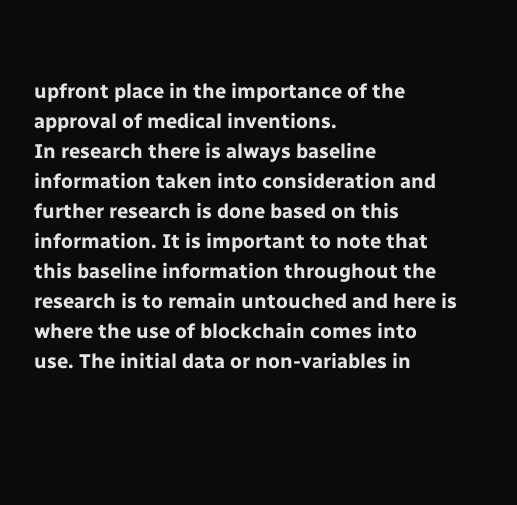upfront place in the importance of the approval of medical inventions.
In research there is always baseline information taken into consideration and further research is done based on this information. It is important to note that this baseline information throughout the research is to remain untouched and here is where the use of blockchain comes into use. The initial data or non-variables in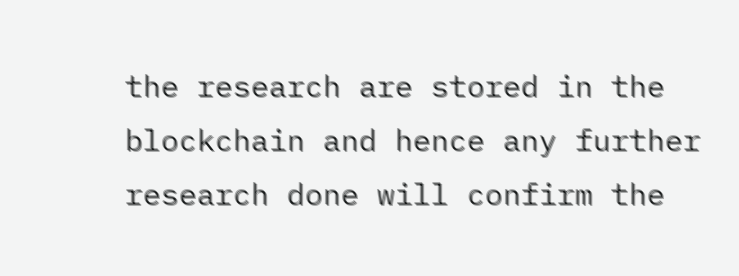the research are stored in the blockchain and hence any further research done will confirm the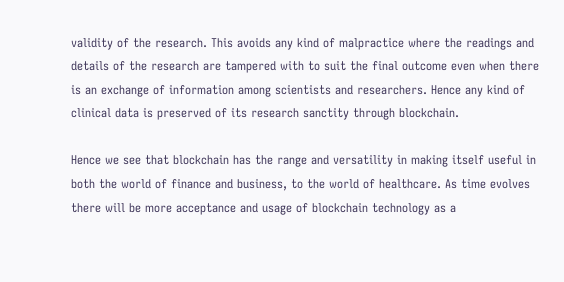validity of the research. This avoids any kind of malpractice where the readings and details of the research are tampered with to suit the final outcome even when there is an exchange of information among scientists and researchers. Hence any kind of clinical data is preserved of its research sanctity through blockchain.

Hence we see that blockchain has the range and versatility in making itself useful in both the world of finance and business, to the world of healthcare. As time evolves there will be more acceptance and usage of blockchain technology as a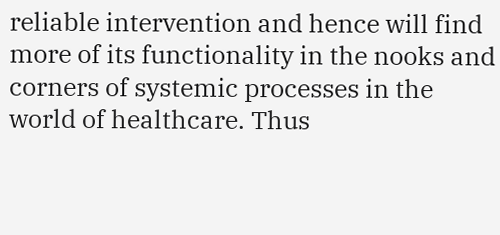reliable intervention and hence will find more of its functionality in the nooks and corners of systemic processes in the world of healthcare. Thus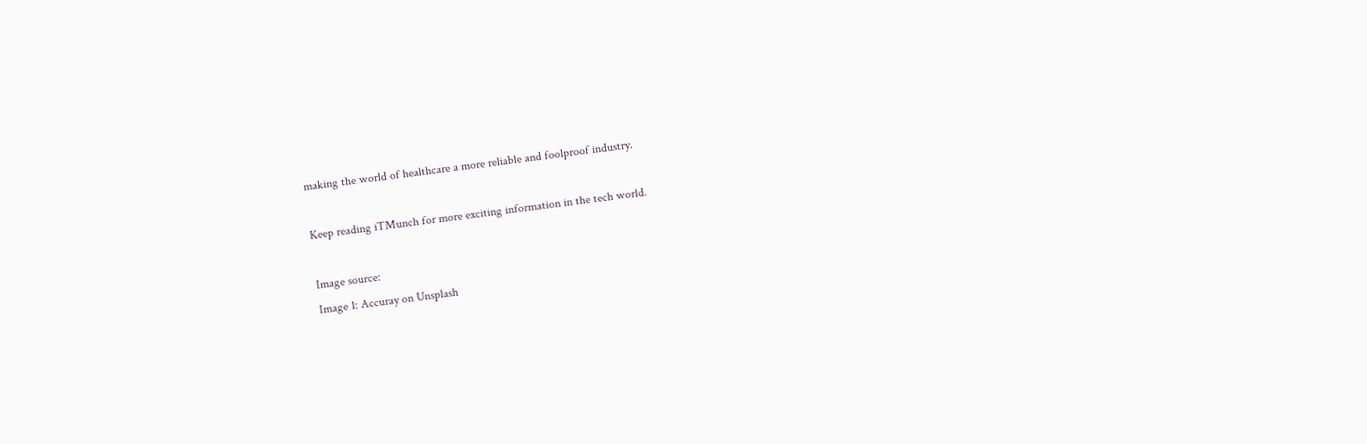making the world of healthcare a more reliable and foolproof industry.

Keep reading iTMunch for more exciting information in the tech world.

Image source:
Image 1: Accuray on Unsplash